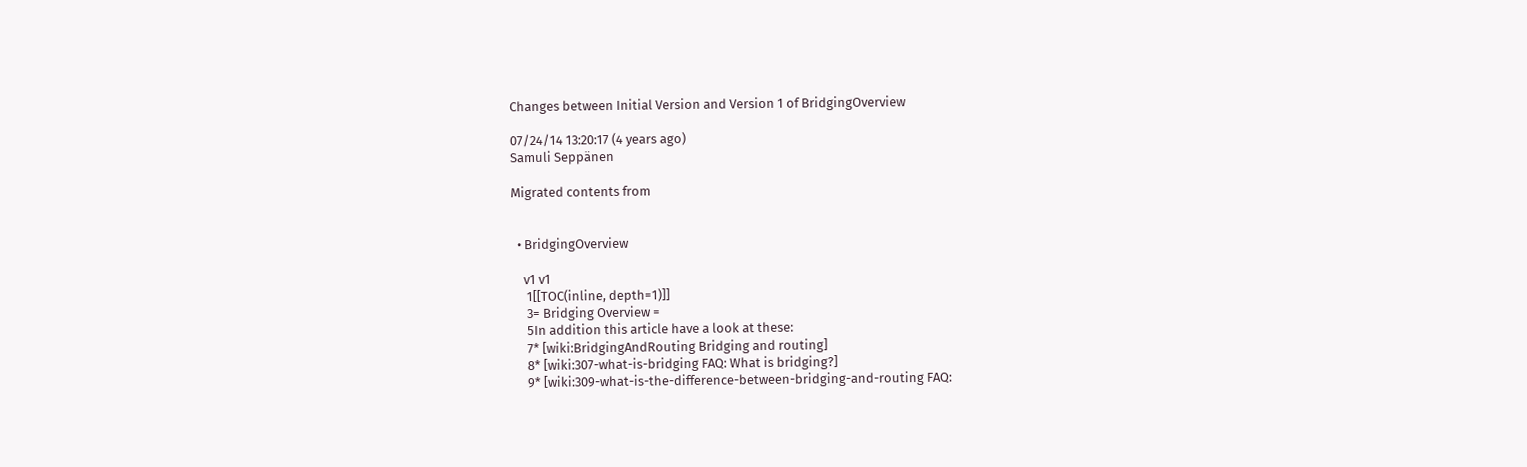Changes between Initial Version and Version 1 of BridgingOverview

07/24/14 13:20:17 (4 years ago)
Samuli Seppänen

Migrated contents from


  • BridgingOverview

    v1 v1
     1[[TOC(inline, depth=1)]]
     3= Bridging Overview =
     5In addition this article have a look at these:
     7* [wiki:BridgingAndRouting Bridging and routing]
     8* [wiki:307-what-is-bridging FAQ: What is bridging?]
     9* [wiki:309-what-is-the-difference-between-bridging-and-routing FAQ: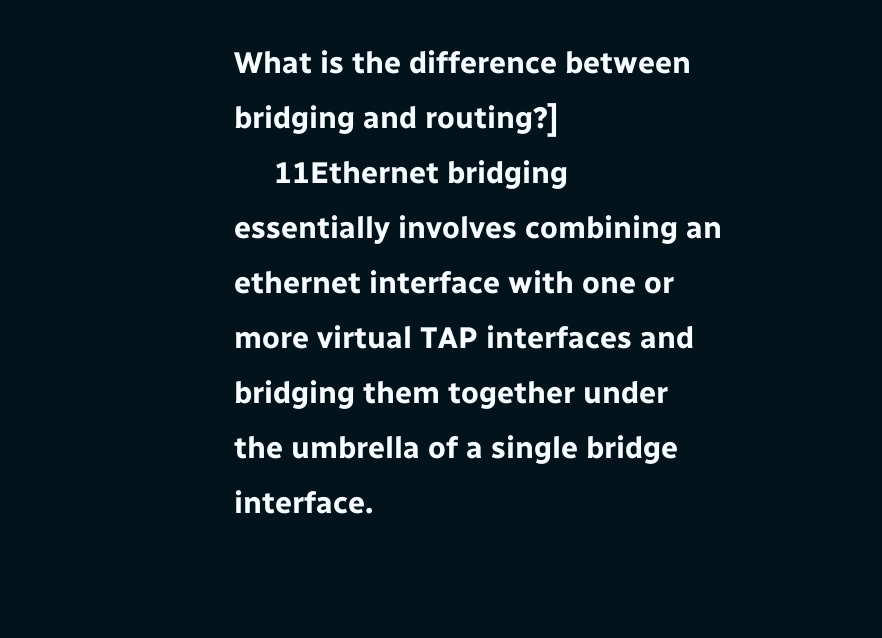What is the difference between bridging and routing?]
     11Ethernet bridging essentially involves combining an ethernet interface with one or more virtual TAP interfaces and bridging them together under the umbrella of a single bridge interface.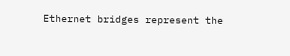Ethernet bridges represent the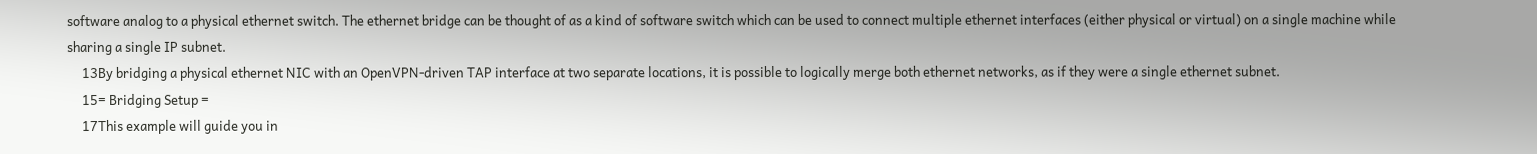software analog to a physical ethernet switch. The ethernet bridge can be thought of as a kind of software switch which can be used to connect multiple ethernet interfaces (either physical or virtual) on a single machine while sharing a single IP subnet.
     13By bridging a physical ethernet NIC with an OpenVPN-driven TAP interface at two separate locations, it is possible to logically merge both ethernet networks, as if they were a single ethernet subnet.
     15= Bridging Setup =
     17This example will guide you in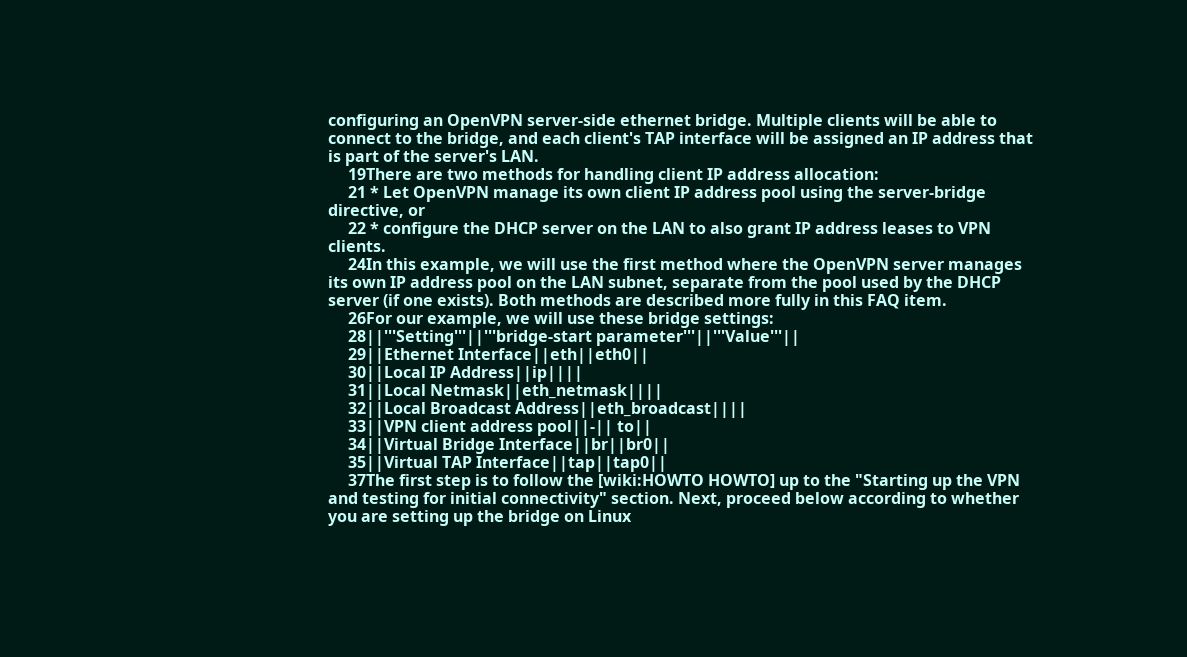configuring an OpenVPN server-side ethernet bridge. Multiple clients will be able to connect to the bridge, and each client's TAP interface will be assigned an IP address that is part of the server's LAN.
     19There are two methods for handling client IP address allocation:
     21 * Let OpenVPN manage its own client IP address pool using the server-bridge directive, or
     22 * configure the DHCP server on the LAN to also grant IP address leases to VPN clients.
     24In this example, we will use the first method where the OpenVPN server manages its own IP address pool on the LAN subnet, separate from the pool used by the DHCP server (if one exists). Both methods are described more fully in this FAQ item.
     26For our example, we will use these bridge settings:
     28||'''Setting'''||'''bridge-start parameter'''||'''Value'''||
     29||Ethernet Interface||eth||eth0||
     30||Local IP Address||ip||||
     31||Local Netmask||eth_netmask||||
     32||Local Broadcast Address||eth_broadcast||||
     33||VPN client address pool||-|| to||
     34||Virtual Bridge Interface||br||br0||
     35||Virtual TAP Interface||tap||tap0||
     37The first step is to follow the [wiki:HOWTO HOWTO] up to the "Starting up the VPN and testing for initial connectivity" section. Next, proceed below according to whether you are setting up the bridge on Linux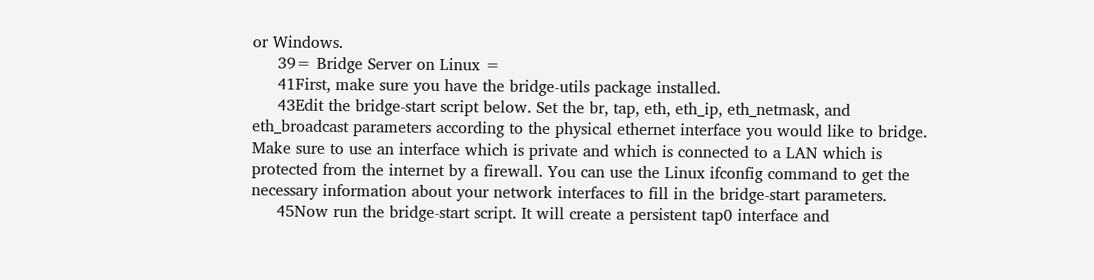or Windows.
     39= Bridge Server on Linux =
     41First, make sure you have the bridge-utils package installed.
     43Edit the bridge-start script below. Set the br, tap, eth, eth_ip, eth_netmask, and eth_broadcast parameters according to the physical ethernet interface you would like to bridge. Make sure to use an interface which is private and which is connected to a LAN which is protected from the internet by a firewall. You can use the Linux ifconfig command to get the necessary information about your network interfaces to fill in the bridge-start parameters.
     45Now run the bridge-start script. It will create a persistent tap0 interface and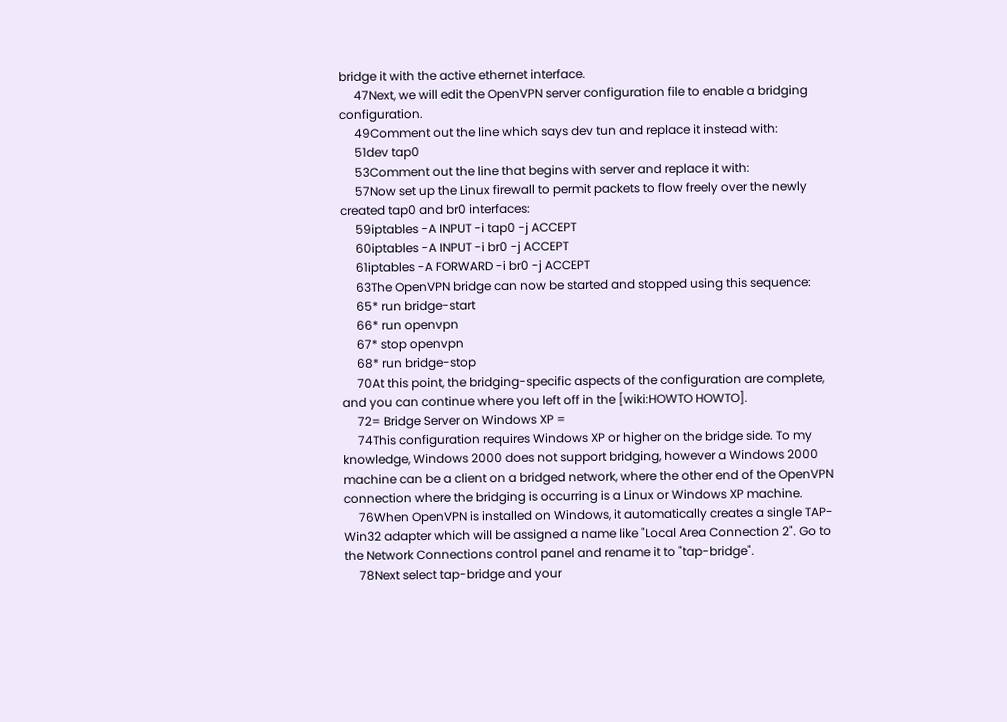bridge it with the active ethernet interface.
     47Next, we will edit the OpenVPN server configuration file to enable a bridging configuration.
     49Comment out the line which says dev tun and replace it instead with:
     51dev tap0
     53Comment out the line that begins with server and replace it with:
     57Now set up the Linux firewall to permit packets to flow freely over the newly created tap0 and br0 interfaces:
     59iptables -A INPUT -i tap0 -j ACCEPT
     60iptables -A INPUT -i br0 -j ACCEPT
     61iptables -A FORWARD -i br0 -j ACCEPT
     63The OpenVPN bridge can now be started and stopped using this sequence:
     65* run bridge-start
     66* run openvpn
     67* stop openvpn
     68* run bridge-stop
     70At this point, the bridging-specific aspects of the configuration are complete, and you can continue where you left off in the [wiki:HOWTO HOWTO].
     72= Bridge Server on Windows XP =
     74This configuration requires Windows XP or higher on the bridge side. To my knowledge, Windows 2000 does not support bridging, however a Windows 2000 machine can be a client on a bridged network, where the other end of the OpenVPN connection where the bridging is occurring is a Linux or Windows XP machine.
     76When OpenVPN is installed on Windows, it automatically creates a single TAP-Win32 adapter which will be assigned a name like "Local Area Connection 2". Go to the Network Connections control panel and rename it to "tap-bridge".
     78Next select tap-bridge and your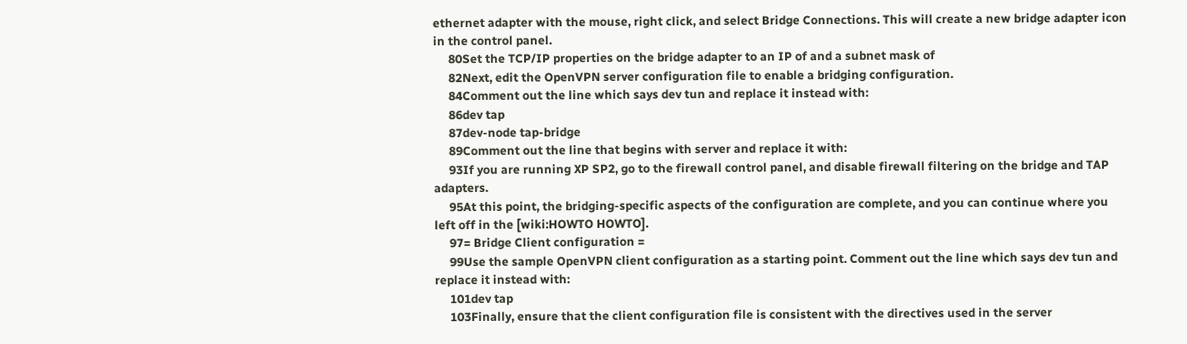ethernet adapter with the mouse, right click, and select Bridge Connections. This will create a new bridge adapter icon in the control panel.
     80Set the TCP/IP properties on the bridge adapter to an IP of and a subnet mask of
     82Next, edit the OpenVPN server configuration file to enable a bridging configuration.
     84Comment out the line which says dev tun and replace it instead with:
     86dev tap
     87dev-node tap-bridge
     89Comment out the line that begins with server and replace it with:
     93If you are running XP SP2, go to the firewall control panel, and disable firewall filtering on the bridge and TAP adapters.
     95At this point, the bridging-specific aspects of the configuration are complete, and you can continue where you left off in the [wiki:HOWTO HOWTO].
     97= Bridge Client configuration =
     99Use the sample OpenVPN client configuration as a starting point. Comment out the line which says dev tun and replace it instead with:
     101dev tap
     103Finally, ensure that the client configuration file is consistent with the directives used in the server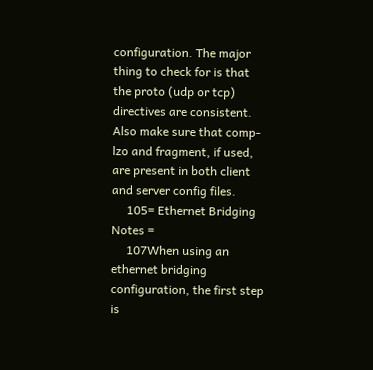configuration. The major thing to check for is that the proto (udp or tcp) directives are consistent. Also make sure that comp-lzo and fragment, if used, are present in both client and server config files.
     105= Ethernet Bridging Notes =
     107When using an ethernet bridging configuration, the first step is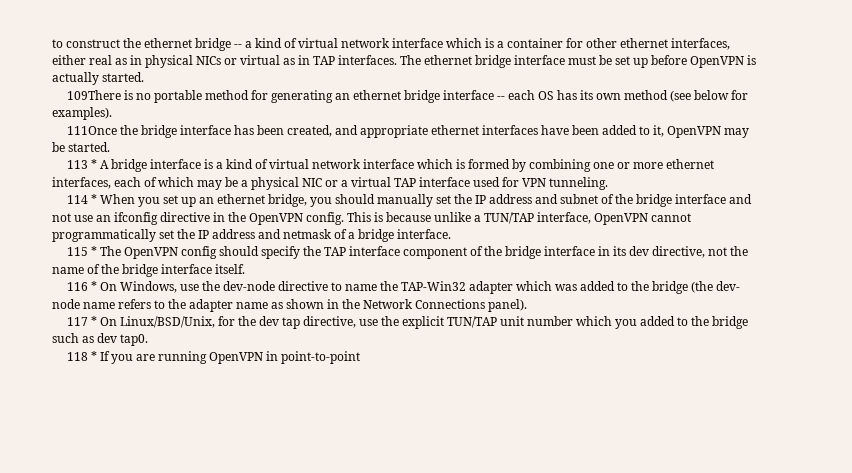to construct the ethernet bridge -- a kind of virtual network interface which is a container for other ethernet interfaces, either real as in physical NICs or virtual as in TAP interfaces. The ethernet bridge interface must be set up before OpenVPN is actually started.
     109There is no portable method for generating an ethernet bridge interface -- each OS has its own method (see below for examples).
     111Once the bridge interface has been created, and appropriate ethernet interfaces have been added to it, OpenVPN may be started.
     113 * A bridge interface is a kind of virtual network interface which is formed by combining one or more ethernet interfaces, each of which may be a physical NIC or a virtual TAP interface used for VPN tunneling.
     114 * When you set up an ethernet bridge, you should manually set the IP address and subnet of the bridge interface and not use an ifconfig directive in the OpenVPN config. This is because unlike a TUN/TAP interface, OpenVPN cannot programmatically set the IP address and netmask of a bridge interface.
     115 * The OpenVPN config should specify the TAP interface component of the bridge interface in its dev directive, not the name of the bridge interface itself.
     116 * On Windows, use the dev-node directive to name the TAP-Win32 adapter which was added to the bridge (the dev-node name refers to the adapter name as shown in the Network Connections panel).
     117 * On Linux/BSD/Unix, for the dev tap directive, use the explicit TUN/TAP unit number which you added to the bridge such as dev tap0.
     118 * If you are running OpenVPN in point-to-point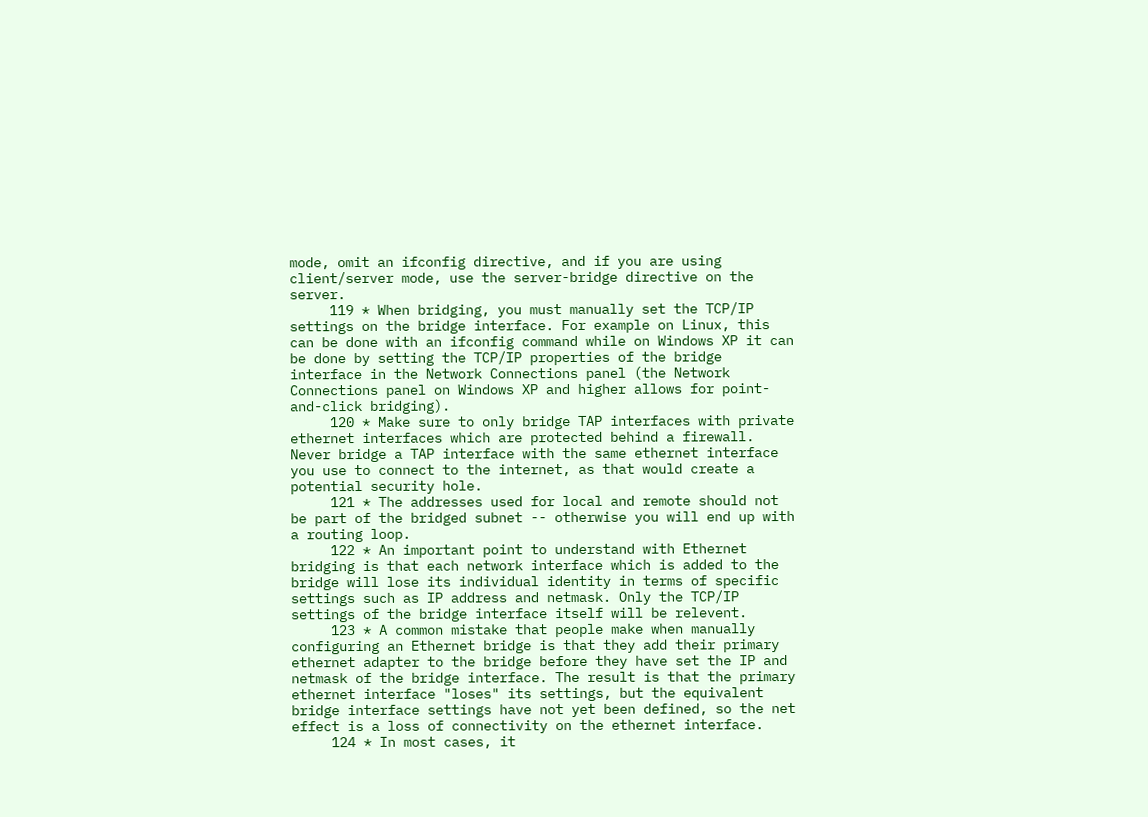mode, omit an ifconfig directive, and if you are using client/server mode, use the server-bridge directive on the server.
     119 * When bridging, you must manually set the TCP/IP settings on the bridge interface. For example on Linux, this can be done with an ifconfig command while on Windows XP it can be done by setting the TCP/IP properties of the bridge interface in the Network Connections panel (the Network Connections panel on Windows XP and higher allows for point-and-click bridging).
     120 * Make sure to only bridge TAP interfaces with private ethernet interfaces which are protected behind a firewall. Never bridge a TAP interface with the same ethernet interface you use to connect to the internet, as that would create a potential security hole.
     121 * The addresses used for local and remote should not be part of the bridged subnet -- otherwise you will end up with a routing loop.
     122 * An important point to understand with Ethernet bridging is that each network interface which is added to the bridge will lose its individual identity in terms of specific settings such as IP address and netmask. Only the TCP/IP settings of the bridge interface itself will be relevent.
     123 * A common mistake that people make when manually configuring an Ethernet bridge is that they add their primary ethernet adapter to the bridge before they have set the IP and netmask of the bridge interface. The result is that the primary ethernet interface "loses" its settings, but the equivalent bridge interface settings have not yet been defined, so the net effect is a loss of connectivity on the ethernet interface.
     124 * In most cases, it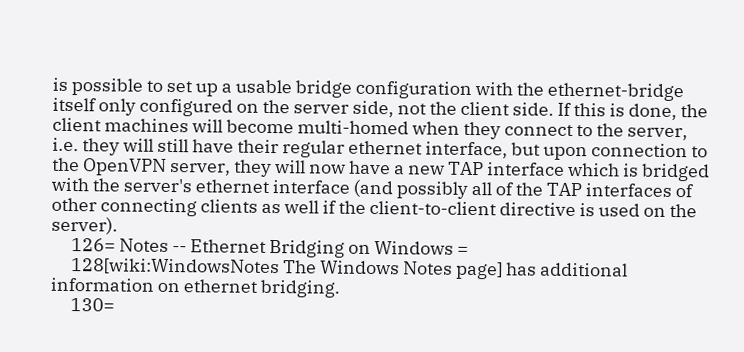is possible to set up a usable bridge configuration with the ethernet-bridge itself only configured on the server side, not the client side. If this is done, the client machines will become multi-homed when they connect to the server, i.e. they will still have their regular ethernet interface, but upon connection to the OpenVPN server, they will now have a new TAP interface which is bridged with the server's ethernet interface (and possibly all of the TAP interfaces of other connecting clients as well if the client-to-client directive is used on the server).
     126= Notes -- Ethernet Bridging on Windows =
     128[wiki:WindowsNotes The Windows Notes page] has additional information on ethernet bridging.
     130=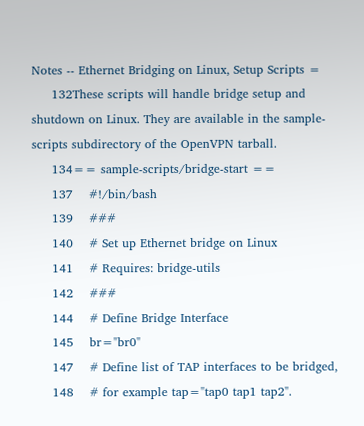Notes -- Ethernet Bridging on Linux, Setup Scripts =
     132These scripts will handle bridge setup and shutdown on Linux. They are available in the sample-scripts subdirectory of the OpenVPN tarball.
     134== sample-scripts/bridge-start ==
     137    #!/bin/bash
     139    ###
     140    # Set up Ethernet bridge on Linux
     141    # Requires: bridge-utils
     142    ###
     144    # Define Bridge Interface
     145    br="br0"
     147    # Define list of TAP interfaces to be bridged,
     148    # for example tap="tap0 tap1 tap2".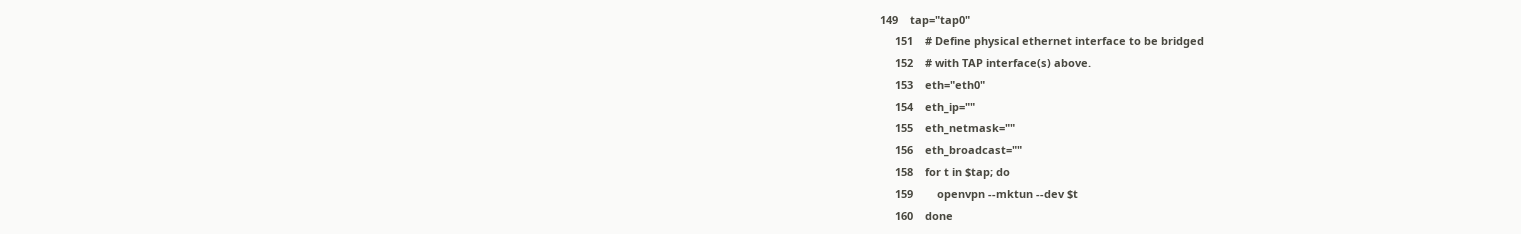149    tap="tap0"
     151    # Define physical ethernet interface to be bridged
     152    # with TAP interface(s) above.
     153    eth="eth0"
     154    eth_ip=""
     155    eth_netmask=""
     156    eth_broadcast=""
     158    for t in $tap; do
     159        openvpn --mktun --dev $t
     160    done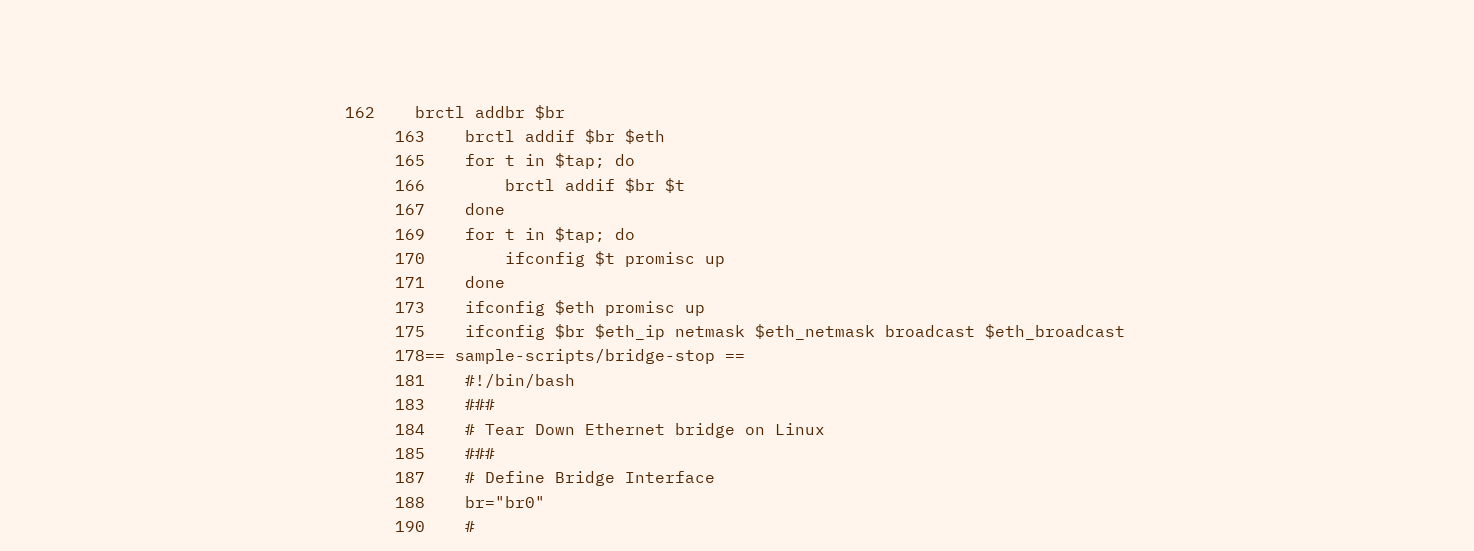162    brctl addbr $br
     163    brctl addif $br $eth
     165    for t in $tap; do
     166        brctl addif $br $t
     167    done
     169    for t in $tap; do
     170        ifconfig $t promisc up
     171    done
     173    ifconfig $eth promisc up
     175    ifconfig $br $eth_ip netmask $eth_netmask broadcast $eth_broadcast
     178== sample-scripts/bridge-stop ==
     181    #!/bin/bash
     183    ###
     184    # Tear Down Ethernet bridge on Linux
     185    ###
     187    # Define Bridge Interface
     188    br="br0"
     190    #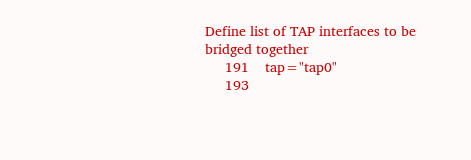Define list of TAP interfaces to be bridged together
     191    tap="tap0"
     193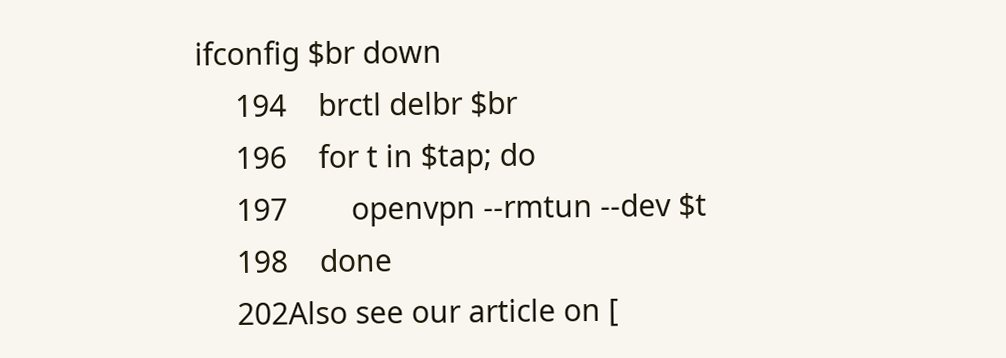ifconfig $br down
     194    brctl delbr $br
     196    for t in $tap; do
     197        openvpn --rmtun --dev $t
     198    done
     202Also see our article on [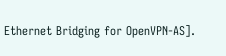Ethernet Bridging for OpenVPN-AS].